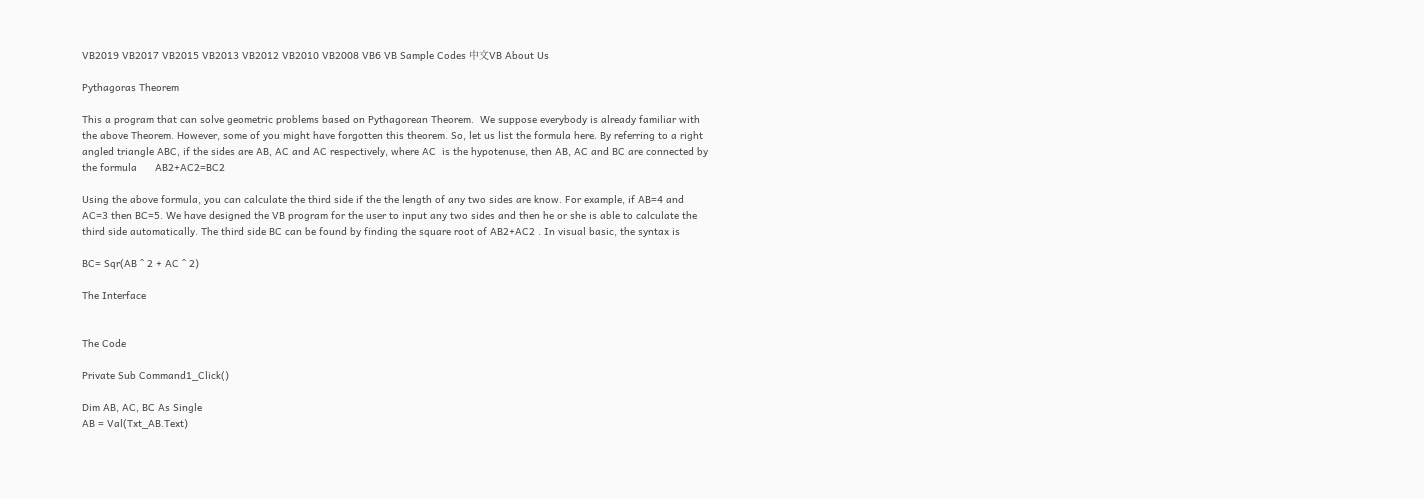VB2019 VB2017 VB2015 VB2013 VB2012 VB2010 VB2008 VB6 VB Sample Codes 中文VB About Us

Pythagoras Theorem

This a program that can solve geometric problems based on Pythagorean Theorem.  We suppose everybody is already familiar with the above Theorem. However, some of you might have forgotten this theorem. So, let us list the formula here. By referring to a right angled triangle ABC, if the sides are AB, AC and AC respectively, where AC  is the hypotenuse, then AB, AC and BC are connected by the formula      AB2+AC2=BC2

Using the above formula, you can calculate the third side if the the length of any two sides are know. For example, if AB=4 and AC=3 then BC=5. We have designed the VB program for the user to input any two sides and then he or she is able to calculate the third side automatically. The third side BC can be found by finding the square root of AB2+AC2 . In visual basic, the syntax is

BC= Sqr(AB ^ 2 + AC ^ 2)

The Interface


The Code

Private Sub Command1_Click()

Dim AB, AC, BC As Single
AB = Val(Txt_AB.Text)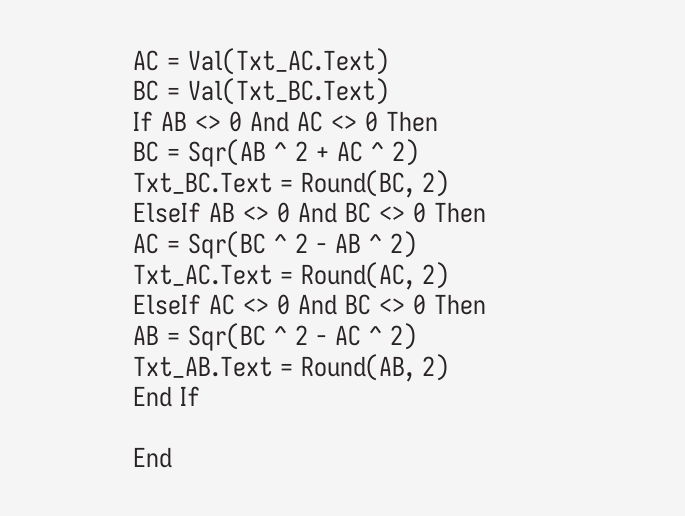AC = Val(Txt_AC.Text)
BC = Val(Txt_BC.Text)
If AB <> 0 And AC <> 0 Then
BC = Sqr(AB ^ 2 + AC ^ 2)
Txt_BC.Text = Round(BC, 2)
ElseIf AB <> 0 And BC <> 0 Then
AC = Sqr(BC ^ 2 - AB ^ 2)
Txt_AC.Text = Round(AC, 2)
ElseIf AC <> 0 And BC <> 0 Then
AB = Sqr(BC ^ 2 - AC ^ 2)
Txt_AB.Text = Round(AB, 2)
End If

End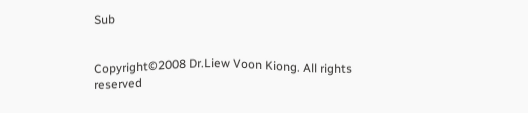Sub


Copyright©2008 Dr.Liew Voon Kiong. All rights reserved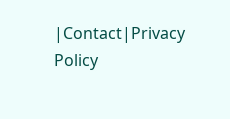|Contact|Privacy Policy